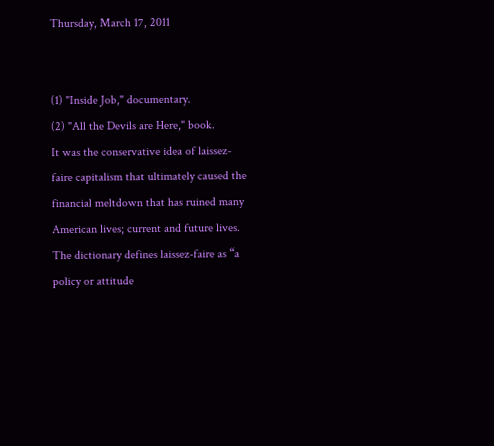Thursday, March 17, 2011


(1) "Inside Job," documentary.
(2) "All the Devils are Here," book.
It was the conservative idea of laissez-faire capitalism that ultimately caused the financial meltdown that has ruined many American lives; current and future lives. The dictionary defines laissez-faire as “a policy or attitude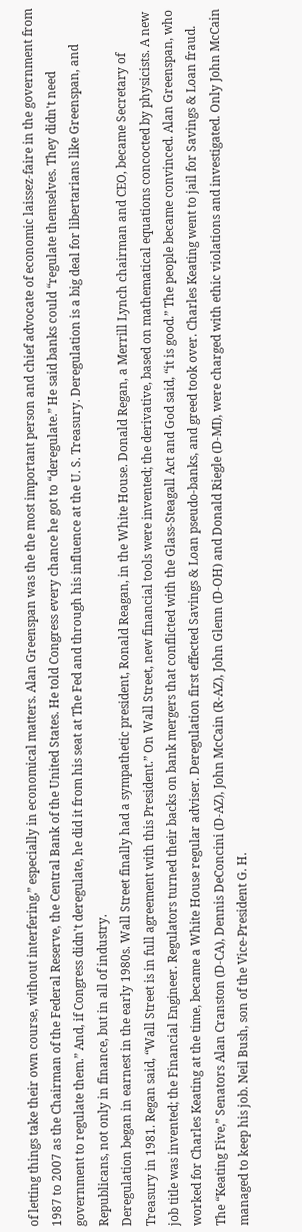of letting things take their own course, without interfering,” especially in economical matters. Alan Greenspan was the the most important person and chief advocate of economic laissez-faire in the government from 1987 to 2007 as the Chairman of the Federal Reserve, the Central Bank of the United States. He told Congress every chance he got to “deregulate.” He said banks could “regulate themselves. They didn't need government to regulate them.” And, if Congress didn't deregulate, he did it from his seat at The Fed and through his influence at the U. S. Treasury. Deregulation is a big deal for libertarians like Greenspan, and Republicans, not only in finance, but in all of industry.
Deregulation began in earnest in the early 1980s. Wall Street finally had a sympathetic president, Ronald Reagan, in the White House. Donald Regan, a Merrill Lynch chairman and CEO, became Secretary of Treasury in 1981. Regan said, “Wall Street is in full agreement with this President.” On Wall Street, new financial tools were invented; the derivative, based on mathematical equations concocted by physicists. A new job title was invented; the Financial Engineer. Regulators turned their backs on bank mergers that conflicted with the Glass-Steagall Act and God said, “it is good.” The people became convinced. Alan Greenspan, who worked for Charles Keating at the time, became a White House regular adviser. Deregulation first effected Savings & Loan pseudo-banks, and greed took over. Charles Keating went to jail for Savings & Loan fraud. The “Keating Five,” Senators Alan Cranston (D-CA), Dennis DeConcini (D-AZ), John McCain (R-AZ), John Glenn (D-OH) and Donald Riegle (D-MI), were charged with ethic violations and investigated. Only John McCain managed to keep his job. Neil Bush, son of the Vice-President G. H.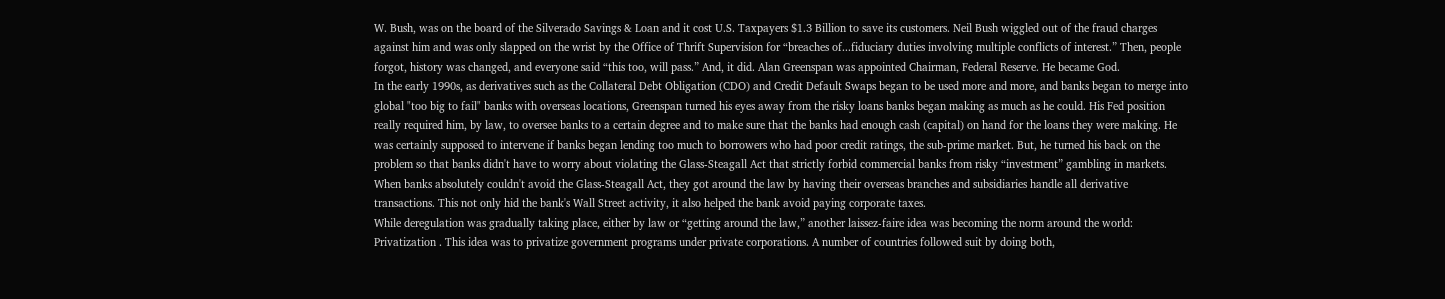W. Bush, was on the board of the Silverado Savings & Loan and it cost U.S. Taxpayers $1.3 Billion to save its customers. Neil Bush wiggled out of the fraud charges against him and was only slapped on the wrist by the Office of Thrift Supervision for “breaches of...fiduciary duties involving multiple conflicts of interest.” Then, people forgot, history was changed, and everyone said “this too, will pass.” And, it did. Alan Greenspan was appointed Chairman, Federal Reserve. He became God.
In the early 1990s, as derivatives such as the Collateral Debt Obligation (CDO) and Credit Default Swaps began to be used more and more, and banks began to merge into global "too big to fail" banks with overseas locations, Greenspan turned his eyes away from the risky loans banks began making as much as he could. His Fed position really required him, by law, to oversee banks to a certain degree and to make sure that the banks had enough cash (capital) on hand for the loans they were making. He was certainly supposed to intervene if banks began lending too much to borrowers who had poor credit ratings, the sub-prime market. But, he turned his back on the problem so that banks didn't have to worry about violating the Glass-Steagall Act that strictly forbid commercial banks from risky “investment” gambling in markets. When banks absolutely couldn't avoid the Glass-Steagall Act, they got around the law by having their overseas branches and subsidiaries handle all derivative transactions. This not only hid the bank's Wall Street activity, it also helped the bank avoid paying corporate taxes.
While deregulation was gradually taking place, either by law or “getting around the law,” another laissez-faire idea was becoming the norm around the world: Privatization . This idea was to privatize government programs under private corporations. A number of countries followed suit by doing both,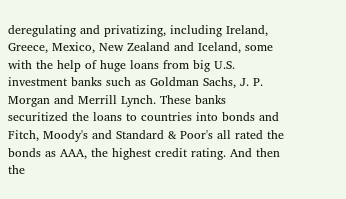deregulating and privatizing, including Ireland, Greece, Mexico, New Zealand and Iceland, some with the help of huge loans from big U.S. investment banks such as Goldman Sachs, J. P. Morgan and Merrill Lynch. These banks securitized the loans to countries into bonds and Fitch, Moody's and Standard & Poor's all rated the bonds as AAA, the highest credit rating. And then the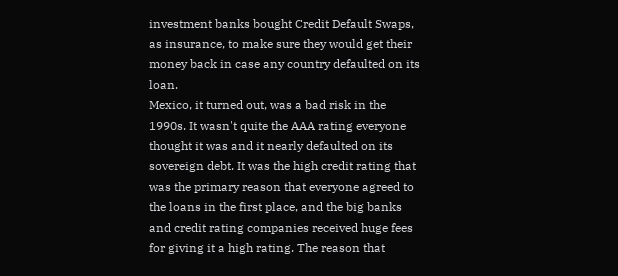investment banks bought Credit Default Swaps, as insurance, to make sure they would get their money back in case any country defaulted on its loan.
Mexico, it turned out, was a bad risk in the 1990s. It wasn't quite the AAA rating everyone thought it was and it nearly defaulted on its sovereign debt. It was the high credit rating that was the primary reason that everyone agreed to the loans in the first place, and the big banks and credit rating companies received huge fees for giving it a high rating. The reason that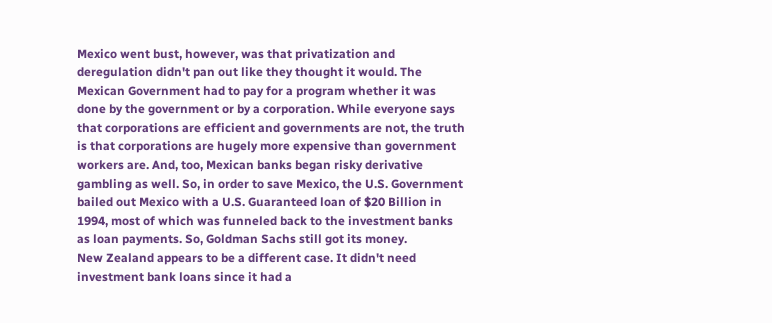Mexico went bust, however, was that privatization and deregulation didn't pan out like they thought it would. The Mexican Government had to pay for a program whether it was done by the government or by a corporation. While everyone says that corporations are efficient and governments are not, the truth is that corporations are hugely more expensive than government workers are. And, too, Mexican banks began risky derivative gambling as well. So, in order to save Mexico, the U.S. Government bailed out Mexico with a U.S. Guaranteed loan of $20 Billion in 1994, most of which was funneled back to the investment banks as loan payments. So, Goldman Sachs still got its money.
New Zealand appears to be a different case. It didn't need investment bank loans since it had a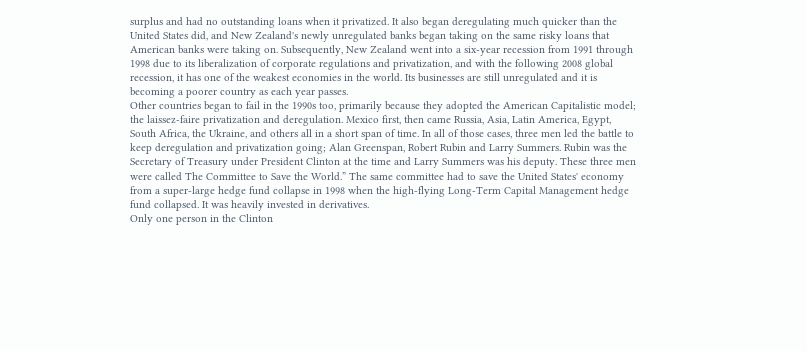surplus and had no outstanding loans when it privatized. It also began deregulating much quicker than the United States did, and New Zealand's newly unregulated banks began taking on the same risky loans that American banks were taking on. Subsequently, New Zealand went into a six-year recession from 1991 through 1998 due to its liberalization of corporate regulations and privatization, and with the following 2008 global recession, it has one of the weakest economies in the world. Its businesses are still unregulated and it is becoming a poorer country as each year passes.
Other countries began to fail in the 1990s too, primarily because they adopted the American Capitalistic model; the laissez-faire privatization and deregulation. Mexico first, then came Russia, Asia, Latin America, Egypt, South Africa, the Ukraine, and others all in a short span of time. In all of those cases, three men led the battle to keep deregulation and privatization going; Alan Greenspan, Robert Rubin and Larry Summers. Rubin was the Secretary of Treasury under President Clinton at the time and Larry Summers was his deputy. These three men were called The Committee to Save the World.” The same committee had to save the United States' economy from a super-large hedge fund collapse in 1998 when the high-flying Long-Term Capital Management hedge fund collapsed. It was heavily invested in derivatives.
Only one person in the Clinton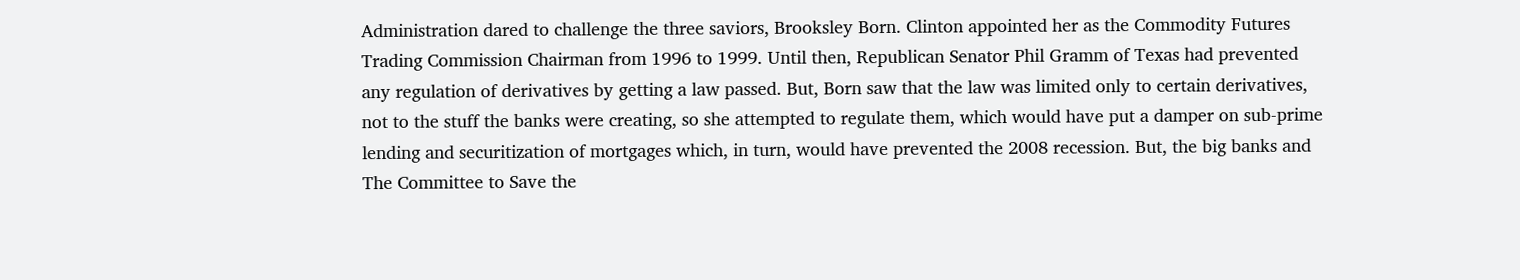Administration dared to challenge the three saviors, Brooksley Born. Clinton appointed her as the Commodity Futures Trading Commission Chairman from 1996 to 1999. Until then, Republican Senator Phil Gramm of Texas had prevented any regulation of derivatives by getting a law passed. But, Born saw that the law was limited only to certain derivatives, not to the stuff the banks were creating, so she attempted to regulate them, which would have put a damper on sub-prime lending and securitization of mortgages which, in turn, would have prevented the 2008 recession. But, the big banks and The Committee to Save the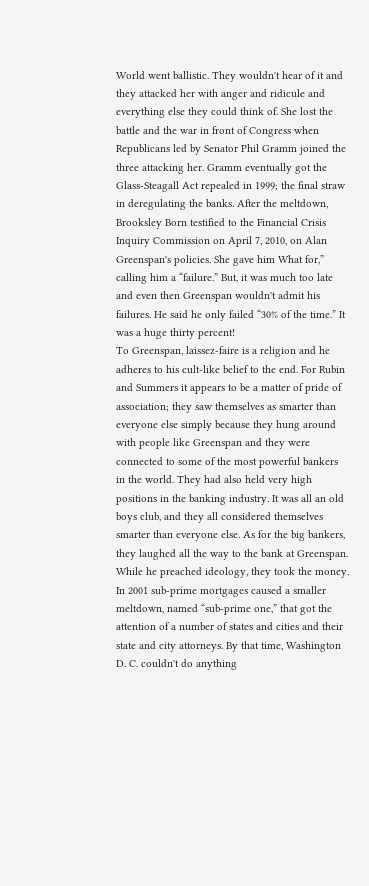World went ballistic. They wouldn't hear of it and they attacked her with anger and ridicule and everything else they could think of. She lost the battle and the war in front of Congress when Republicans led by Senator Phil Gramm joined the three attacking her. Gramm eventually got the Glass-Steagall Act repealed in 1999; the final straw in deregulating the banks. After the meltdown, Brooksley Born testified to the Financial Crisis Inquiry Commission on April 7, 2010, on Alan Greenspan's policies. She gave him What for,” calling him a “failure.” But, it was much too late and even then Greenspan wouldn't admit his failures. He said he only failed “30% of the time.” It was a huge thirty percent!
To Greenspan, laissez-faire is a religion and he adheres to his cult-like belief to the end. For Rubin and Summers it appears to be a matter of pride of association; they saw themselves as smarter than everyone else simply because they hung around with people like Greenspan and they were connected to some of the most powerful bankers in the world. They had also held very high positions in the banking industry. It was all an old boys club, and they all considered themselves smarter than everyone else. As for the big bankers, they laughed all the way to the bank at Greenspan. While he preached ideology, they took the money.
In 2001 sub-prime mortgages caused a smaller meltdown, named “sub-prime one,” that got the attention of a number of states and cities and their state and city attorneys. By that time, Washington D. C. couldn't do anything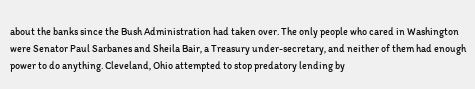about the banks since the Bush Administration had taken over. The only people who cared in Washington were Senator Paul Sarbanes and Sheila Bair, a Treasury under-secretary, and neither of them had enough power to do anything. Cleveland, Ohio attempted to stop predatory lending by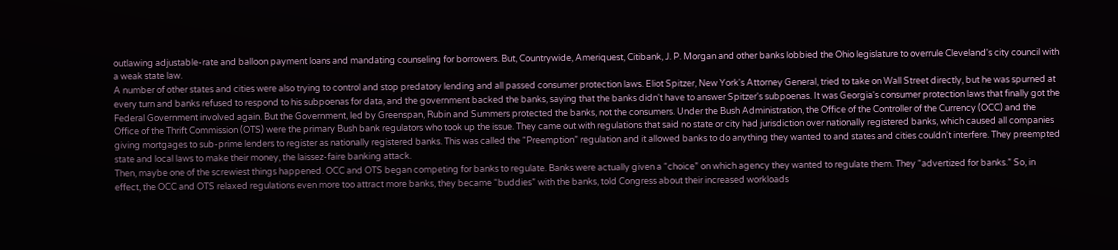outlawing adjustable-rate and balloon payment loans and mandating counseling for borrowers. But, Countrywide, Ameriquest, Citibank, J. P. Morgan and other banks lobbied the Ohio legislature to overrule Cleveland's city council with a weak state law.
A number of other states and cities were also trying to control and stop predatory lending and all passed consumer protection laws. Eliot Spitzer, New York's Attorney General, tried to take on Wall Street directly, but he was spurned at every turn and banks refused to respond to his subpoenas for data, and the government backed the banks, saying that the banks didn't have to answer Spitzer's subpoenas. It was Georgia's consumer protection laws that finally got the Federal Government involved again. But the Government, led by Greenspan, Rubin and Summers protected the banks, not the consumers. Under the Bush Administration, the Office of the Controller of the Currency (OCC) and the Office of the Thrift Commission (OTS) were the primary Bush bank regulators who took up the issue. They came out with regulations that said no state or city had jurisdiction over nationally registered banks, which caused all companies giving mortgages to sub-prime lenders to register as nationally registered banks. This was called the “Preemption” regulation and it allowed banks to do anything they wanted to and states and cities couldn't interfere. They preempted state and local laws to make their money, the laissez-faire banking attack.
Then, maybe one of the screwiest things happened. OCC and OTS began competing for banks to regulate. Banks were actually given a “choice” on which agency they wanted to regulate them. They “advertized for banks.” So, in effect, the OCC and OTS relaxed regulations even more too attract more banks, they became “buddies” with the banks, told Congress about their increased workloads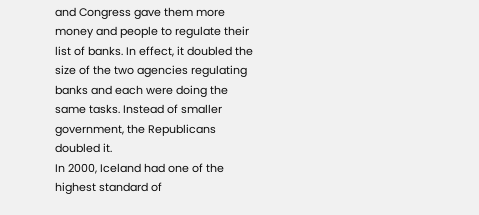and Congress gave them more money and people to regulate their list of banks. In effect, it doubled the size of the two agencies regulating banks and each were doing the same tasks. Instead of smaller government, the Republicans doubled it.
In 2000, Iceland had one of the highest standard of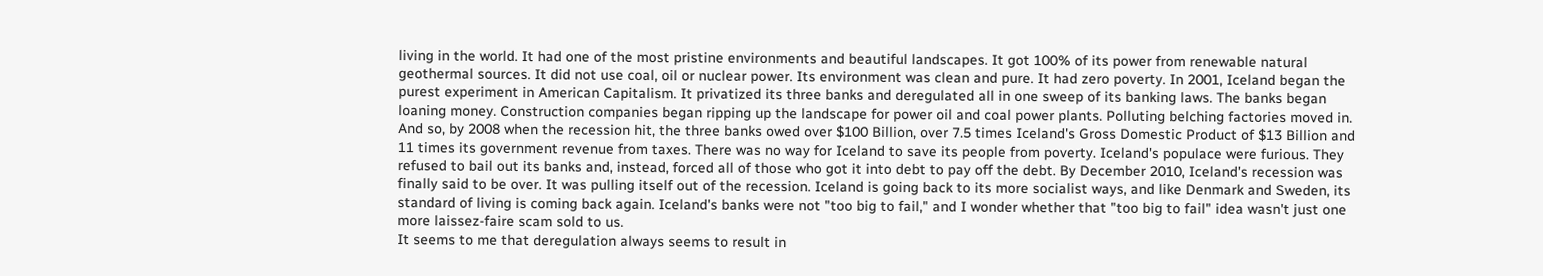living in the world. It had one of the most pristine environments and beautiful landscapes. It got 100% of its power from renewable natural geothermal sources. It did not use coal, oil or nuclear power. Its environment was clean and pure. It had zero poverty. In 2001, Iceland began the purest experiment in American Capitalism. It privatized its three banks and deregulated all in one sweep of its banking laws. The banks began loaning money. Construction companies began ripping up the landscape for power oil and coal power plants. Polluting belching factories moved in. And so, by 2008 when the recession hit, the three banks owed over $100 Billion, over 7.5 times Iceland's Gross Domestic Product of $13 Billion and 11 times its government revenue from taxes. There was no way for Iceland to save its people from poverty. Iceland's populace were furious. They refused to bail out its banks and, instead, forced all of those who got it into debt to pay off the debt. By December 2010, Iceland's recession was finally said to be over. It was pulling itself out of the recession. Iceland is going back to its more socialist ways, and like Denmark and Sweden, its standard of living is coming back again. Iceland's banks were not "too big to fail," and I wonder whether that "too big to fail" idea wasn't just one more laissez-faire scam sold to us.
It seems to me that deregulation always seems to result in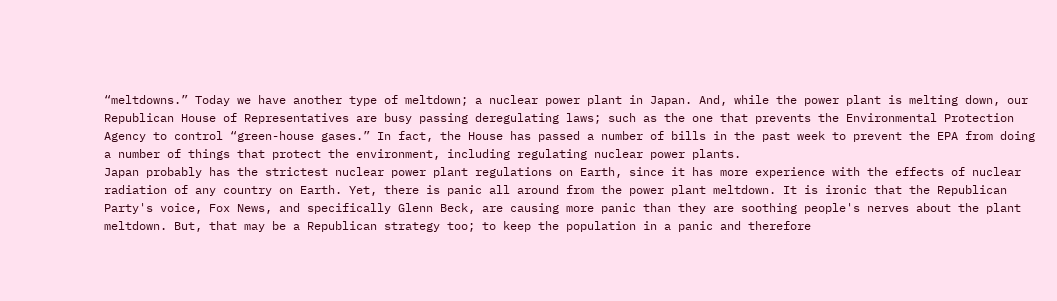“meltdowns.” Today we have another type of meltdown; a nuclear power plant in Japan. And, while the power plant is melting down, our Republican House of Representatives are busy passing deregulating laws; such as the one that prevents the Environmental Protection Agency to control “green-house gases.” In fact, the House has passed a number of bills in the past week to prevent the EPA from doing a number of things that protect the environment, including regulating nuclear power plants.
Japan probably has the strictest nuclear power plant regulations on Earth, since it has more experience with the effects of nuclear radiation of any country on Earth. Yet, there is panic all around from the power plant meltdown. It is ironic that the Republican Party's voice, Fox News, and specifically Glenn Beck, are causing more panic than they are soothing people's nerves about the plant meltdown. But, that may be a Republican strategy too; to keep the population in a panic and therefore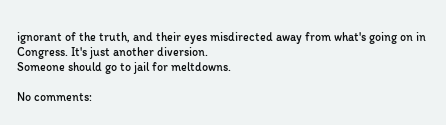ignorant of the truth, and their eyes misdirected away from what's going on in Congress. It's just another diversion.
Someone should go to jail for meltdowns.

No comments: